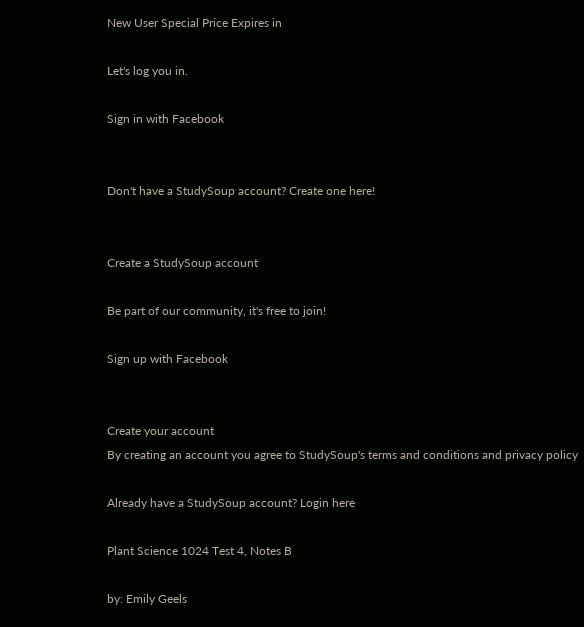New User Special Price Expires in

Let's log you in.

Sign in with Facebook


Don't have a StudySoup account? Create one here!


Create a StudySoup account

Be part of our community, it's free to join!

Sign up with Facebook


Create your account
By creating an account you agree to StudySoup's terms and conditions and privacy policy

Already have a StudySoup account? Login here

Plant Science 1024 Test 4, Notes B

by: Emily Geels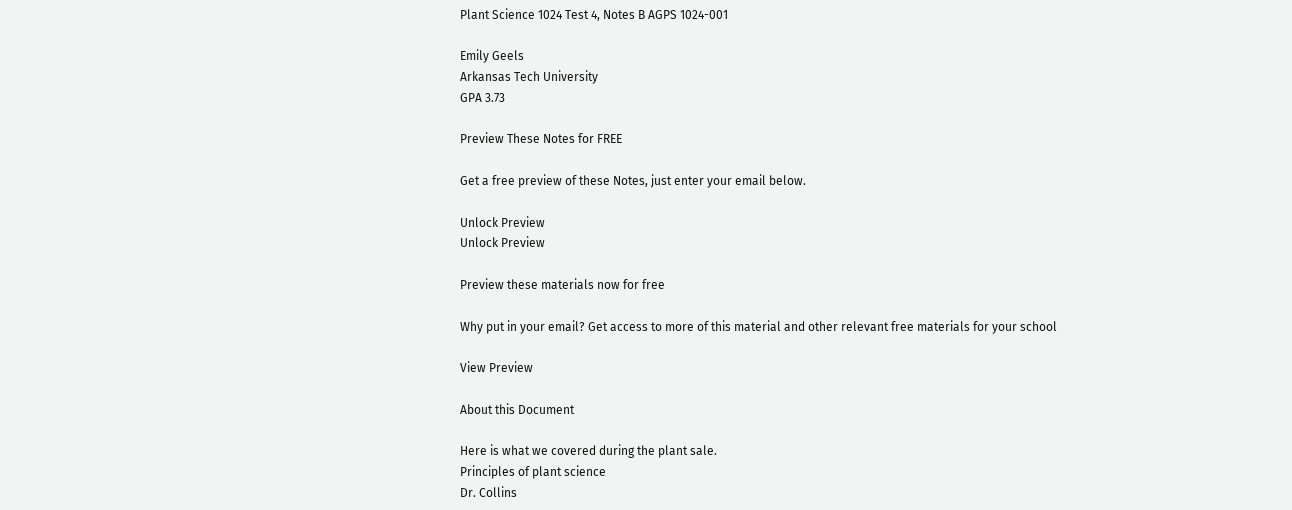Plant Science 1024 Test 4, Notes B AGPS 1024-001

Emily Geels
Arkansas Tech University
GPA 3.73

Preview These Notes for FREE

Get a free preview of these Notes, just enter your email below.

Unlock Preview
Unlock Preview

Preview these materials now for free

Why put in your email? Get access to more of this material and other relevant free materials for your school

View Preview

About this Document

Here is what we covered during the plant sale.
Principles of plant science
Dr. Collins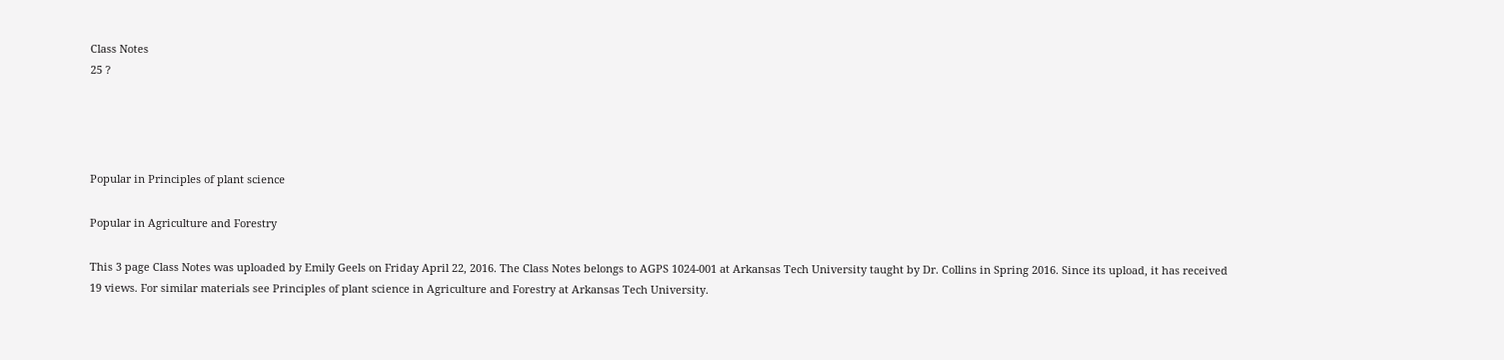Class Notes
25 ?




Popular in Principles of plant science

Popular in Agriculture and Forestry

This 3 page Class Notes was uploaded by Emily Geels on Friday April 22, 2016. The Class Notes belongs to AGPS 1024-001 at Arkansas Tech University taught by Dr. Collins in Spring 2016. Since its upload, it has received 19 views. For similar materials see Principles of plant science in Agriculture and Forestry at Arkansas Tech University.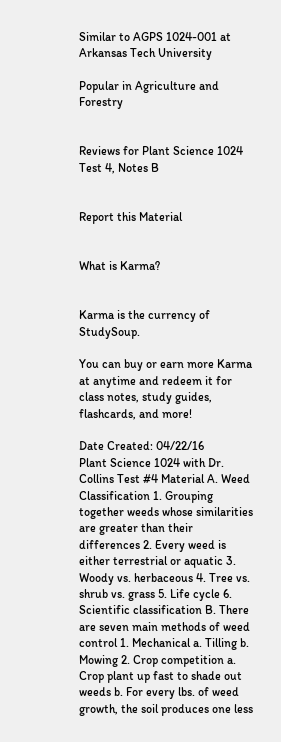Similar to AGPS 1024-001 at Arkansas Tech University

Popular in Agriculture and Forestry


Reviews for Plant Science 1024 Test 4, Notes B


Report this Material


What is Karma?


Karma is the currency of StudySoup.

You can buy or earn more Karma at anytime and redeem it for class notes, study guides, flashcards, and more!

Date Created: 04/22/16
Plant Science 1024 with Dr. Collins Test #4 Material A. Weed Classification 1. Grouping together weeds whose similarities are greater than their differences 2. Every weed is either terrestrial or aquatic 3. Woody vs. herbaceous 4. Tree vs. shrub vs. grass 5. Life cycle 6. Scientific classification B. There are seven main methods of weed control 1. Mechanical a. Tilling b. Mowing 2. Crop competition a. Crop plant up fast to shade out weeds b. For every lbs. of weed growth, the soil produces one less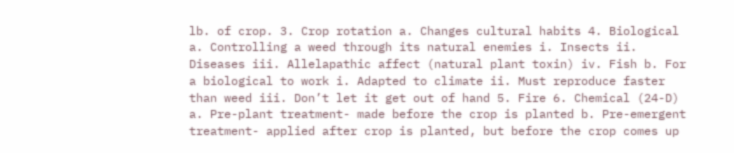lb. of crop. 3. Crop rotation a. Changes cultural habits 4. Biological a. Controlling a weed through its natural enemies i. Insects ii. Diseases iii. Allelapathic affect (natural plant toxin) iv. Fish b. For a biological to work i. Adapted to climate ii. Must reproduce faster than weed iii. Don’t let it get out of hand 5. Fire 6. Chemical (24-D) a. Pre-plant treatment- made before the crop is planted b. Pre-emergent treatment- applied after crop is planted, but before the crop comes up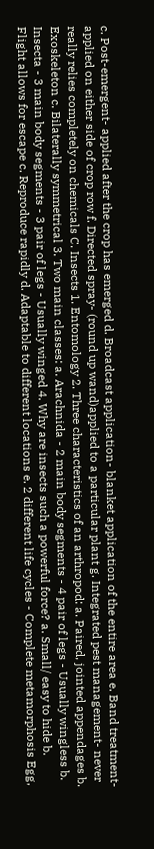c. Post-emergent- applied after the crop has emerged d. Broadcast application- blanket application of the entire area e. Band treatment- applied on either side of crop row f. Directed spray- (round up wand)applied to a particular plant g. Integrated pest management- never really relies completely on chemicals C. Insects 1. Entomology 2. Three characteristics of an arthropod: a. Paired, jointed appendages b. Exoskeleton c. Bilaterally symmetrical 3. Two main classes: a. Arachnida - 2 main body segments - 4 pair of legs - Usually wingless b. Insecta - 3 main body segments - 3 pair of legs - Usually winged 4. Why are insects such a powerful force? a. Small/ easy to hide b. Flight allows for escape c. Reproduce rapidly d. Adaptable to different locations e. 2 different life cycles - Complete metamorphosis Egg,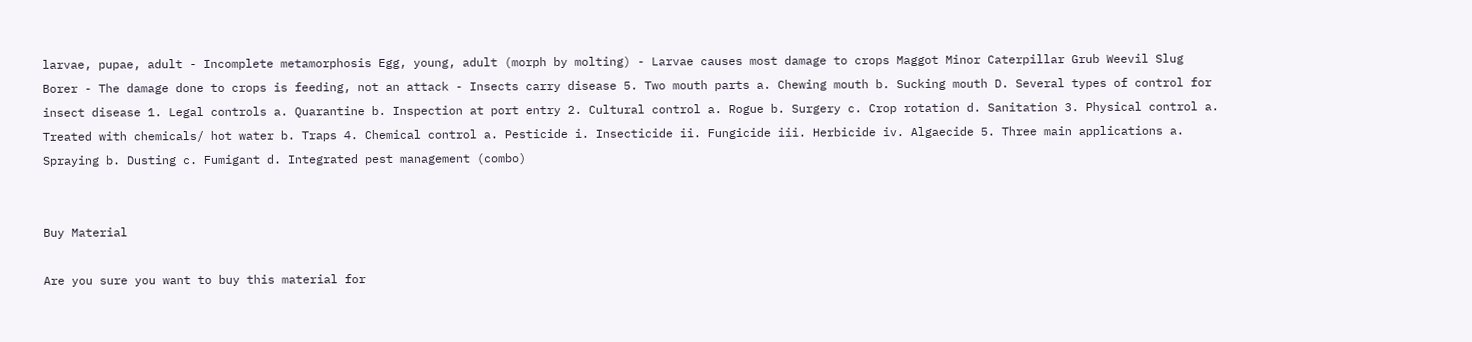larvae, pupae, adult - Incomplete metamorphosis Egg, young, adult (morph by molting) - Larvae causes most damage to crops Maggot Minor Caterpillar Grub Weevil Slug Borer - The damage done to crops is feeding, not an attack - Insects carry disease 5. Two mouth parts a. Chewing mouth b. Sucking mouth D. Several types of control for insect disease 1. Legal controls a. Quarantine b. Inspection at port entry 2. Cultural control a. Rogue b. Surgery c. Crop rotation d. Sanitation 3. Physical control a. Treated with chemicals/ hot water b. Traps 4. Chemical control a. Pesticide i. Insecticide ii. Fungicide iii. Herbicide iv. Algaecide 5. Three main applications a. Spraying b. Dusting c. Fumigant d. Integrated pest management (combo)


Buy Material

Are you sure you want to buy this material for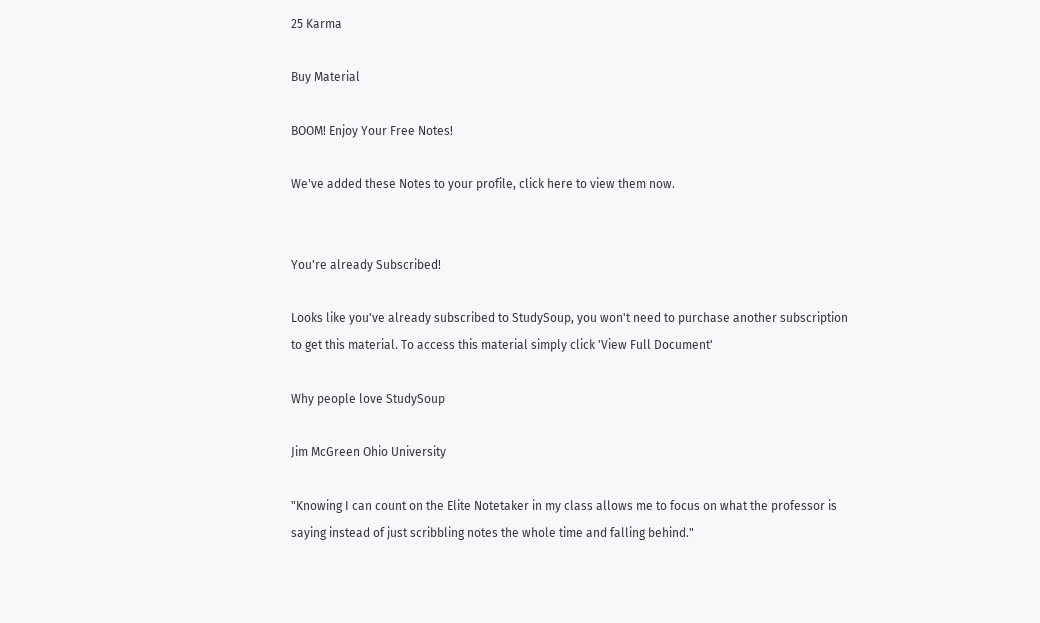25 Karma

Buy Material

BOOM! Enjoy Your Free Notes!

We've added these Notes to your profile, click here to view them now.


You're already Subscribed!

Looks like you've already subscribed to StudySoup, you won't need to purchase another subscription to get this material. To access this material simply click 'View Full Document'

Why people love StudySoup

Jim McGreen Ohio University

"Knowing I can count on the Elite Notetaker in my class allows me to focus on what the professor is saying instead of just scribbling notes the whole time and falling behind."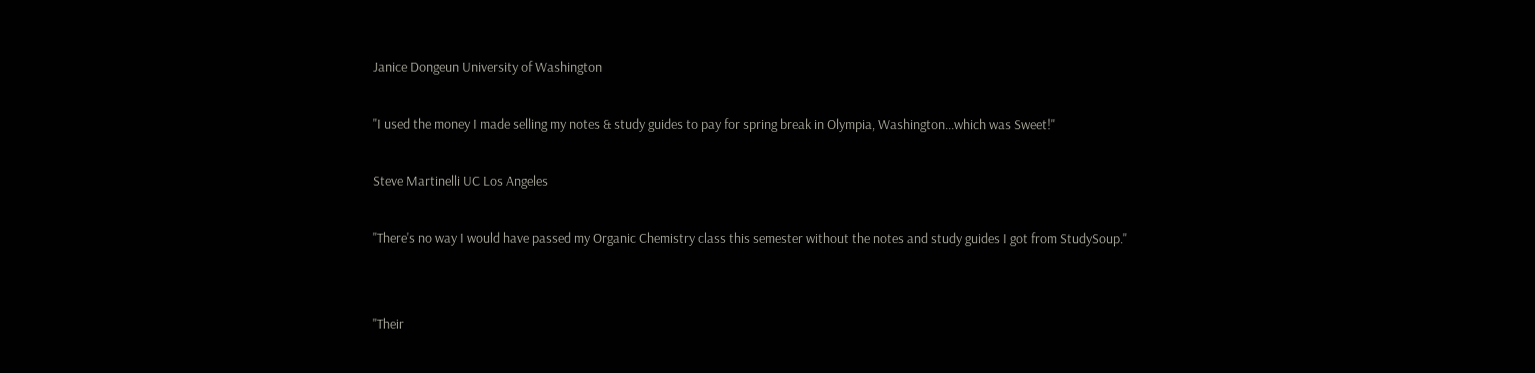Janice Dongeun University of Washington

"I used the money I made selling my notes & study guides to pay for spring break in Olympia, Washington...which was Sweet!"

Steve Martinelli UC Los Angeles

"There's no way I would have passed my Organic Chemistry class this semester without the notes and study guides I got from StudySoup."


"Their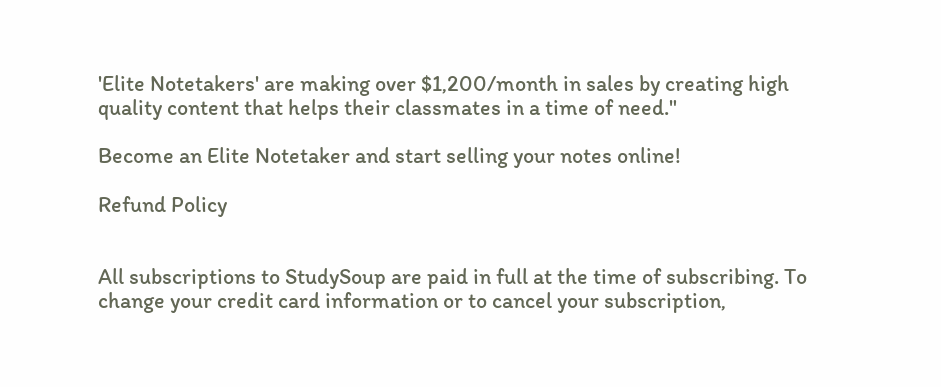'Elite Notetakers' are making over $1,200/month in sales by creating high quality content that helps their classmates in a time of need."

Become an Elite Notetaker and start selling your notes online!

Refund Policy


All subscriptions to StudySoup are paid in full at the time of subscribing. To change your credit card information or to cancel your subscription,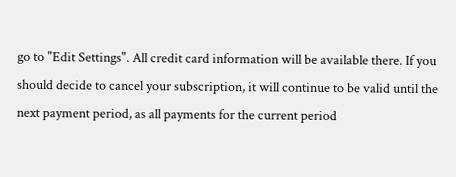go to "Edit Settings". All credit card information will be available there. If you should decide to cancel your subscription, it will continue to be valid until the next payment period, as all payments for the current period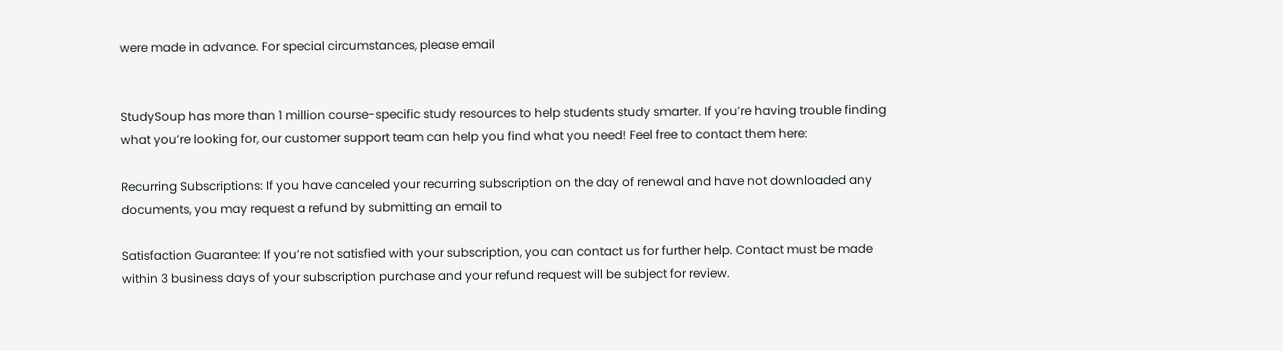were made in advance. For special circumstances, please email


StudySoup has more than 1 million course-specific study resources to help students study smarter. If you’re having trouble finding what you’re looking for, our customer support team can help you find what you need! Feel free to contact them here:

Recurring Subscriptions: If you have canceled your recurring subscription on the day of renewal and have not downloaded any documents, you may request a refund by submitting an email to

Satisfaction Guarantee: If you’re not satisfied with your subscription, you can contact us for further help. Contact must be made within 3 business days of your subscription purchase and your refund request will be subject for review.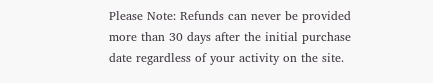Please Note: Refunds can never be provided more than 30 days after the initial purchase date regardless of your activity on the site.